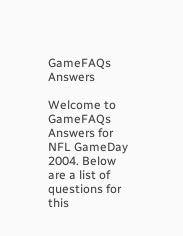GameFAQs Answers

Welcome to GameFAQs Answers for NFL GameDay 2004. Below are a list of questions for this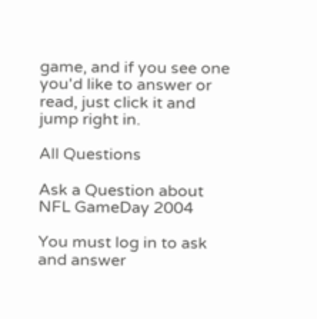game, and if you see one you'd like to answer or read, just click it and jump right in.

All Questions

Ask a Question about NFL GameDay 2004

You must log in to ask and answer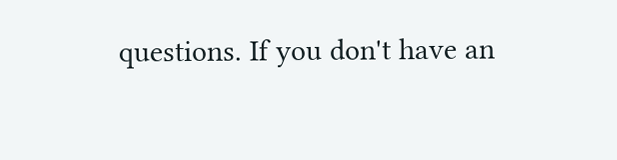questions. If you don't have an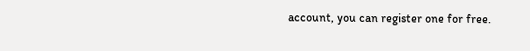account, you can register one for free.